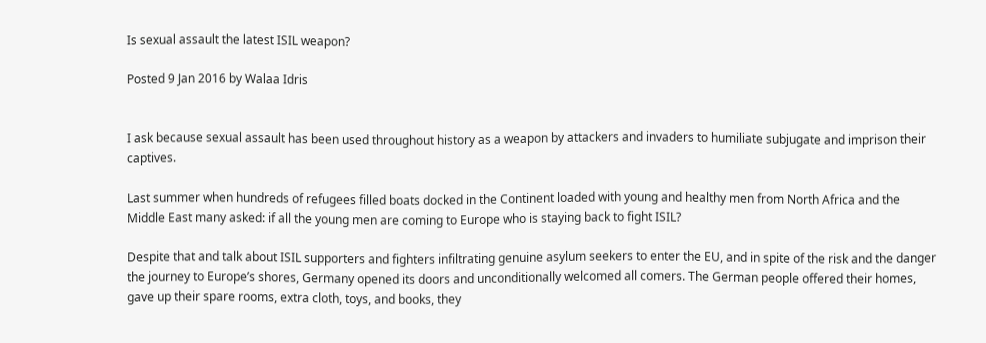Is sexual assault the latest ISIL weapon?

Posted 9 Jan 2016 by Walaa Idris


I ask because sexual assault has been used throughout history as a weapon by attackers and invaders to humiliate subjugate and imprison their captives.

Last summer when hundreds of refugees filled boats docked in the Continent loaded with young and healthy men from North Africa and the Middle East many asked: if all the young men are coming to Europe who is staying back to fight ISIL?

Despite that and talk about ISIL supporters and fighters infiltrating genuine asylum seekers to enter the EU, and in spite of the risk and the danger the journey to Europe’s shores, Germany opened its doors and unconditionally welcomed all comers. The German people offered their homes, gave up their spare rooms, extra cloth, toys, and books, they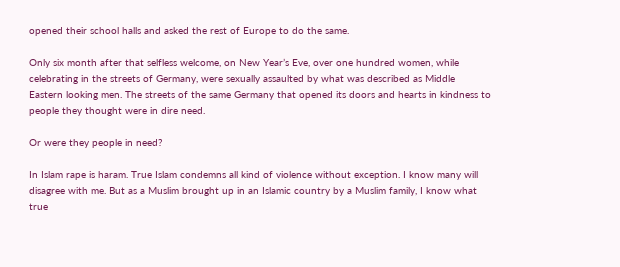opened their school halls and asked the rest of Europe to do the same.

Only six month after that selfless welcome, on New Year’s Eve, over one hundred women, while celebrating in the streets of Germany, were sexually assaulted by what was described as Middle Eastern looking men. The streets of the same Germany that opened its doors and hearts in kindness to people they thought were in dire need.

Or were they people in need?

In Islam rape is haram. True Islam condemns all kind of violence without exception. I know many will disagree with me. But as a Muslim brought up in an Islamic country by a Muslim family, I know what true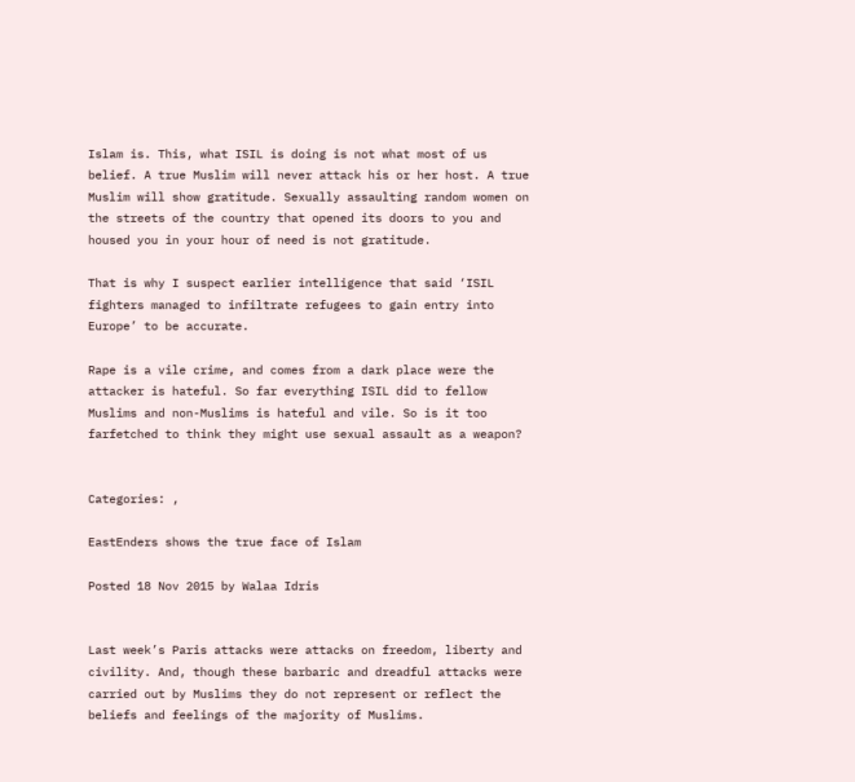Islam is. This, what ISIL is doing is not what most of us belief. A true Muslim will never attack his or her host. A true Muslim will show gratitude. Sexually assaulting random women on the streets of the country that opened its doors to you and housed you in your hour of need is not gratitude.

That is why I suspect earlier intelligence that said ‘ISIL fighters managed to infiltrate refugees to gain entry into Europe’ to be accurate.

Rape is a vile crime, and comes from a dark place were the attacker is hateful. So far everything ISIL did to fellow Muslims and non-Muslims is hateful and vile. So is it too farfetched to think they might use sexual assault as a weapon?


Categories: ,

EastEnders shows the true face of Islam

Posted 18 Nov 2015 by Walaa Idris


Last week’s Paris attacks were attacks on freedom, liberty and civility. And, though these barbaric and dreadful attacks were carried out by Muslims they do not represent or reflect the beliefs and feelings of the majority of Muslims.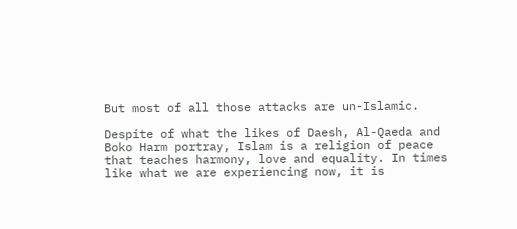But most of all those attacks are un-Islamic.

Despite of what the likes of Daesh, Al-Qaeda and Boko Harm portray, Islam is a religion of peace that teaches harmony, love and equality. In times like what we are experiencing now, it is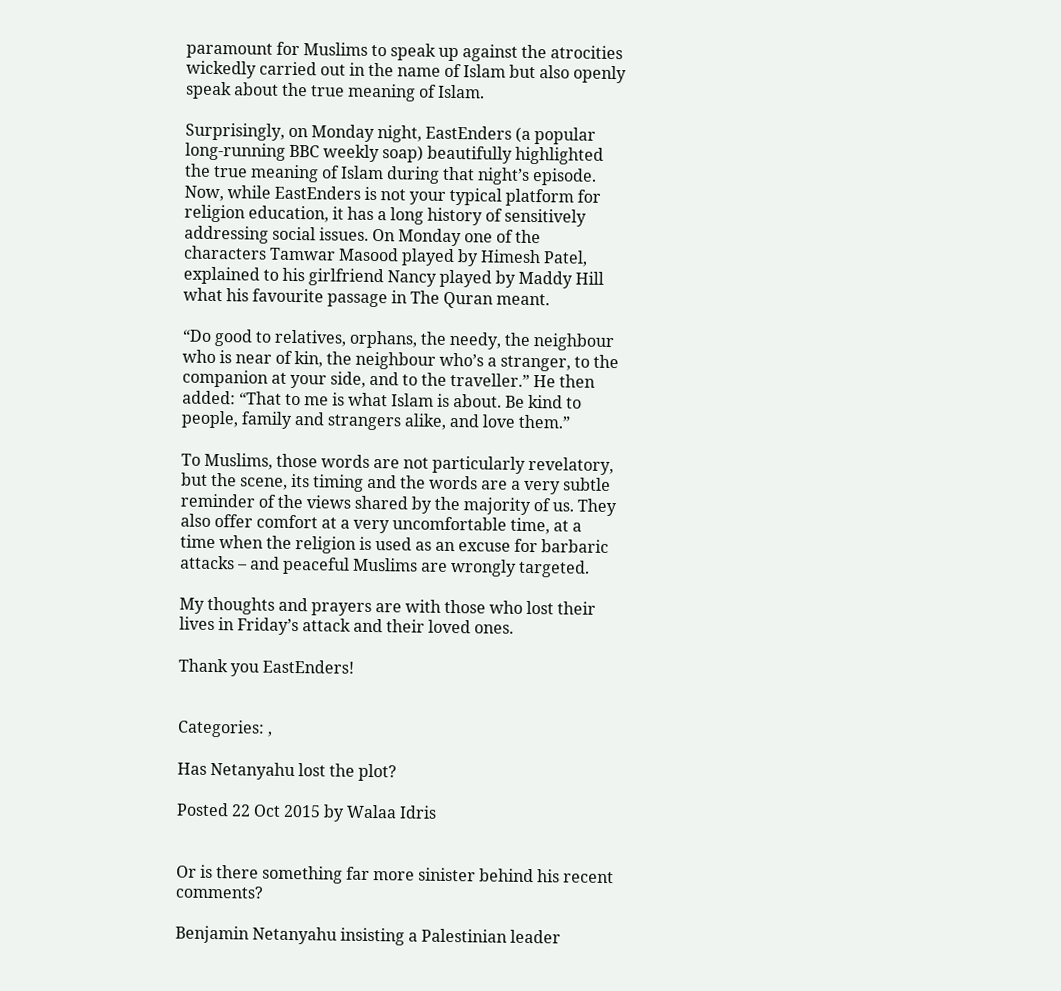paramount for Muslims to speak up against the atrocities wickedly carried out in the name of Islam but also openly speak about the true meaning of Islam.

Surprisingly, on Monday night, EastEnders (a popular long-running BBC weekly soap) beautifully highlighted the true meaning of Islam during that night’s episode. Now, while EastEnders is not your typical platform for religion education, it has a long history of sensitively addressing social issues. On Monday one of the characters Tamwar Masood played by Himesh Patel, explained to his girlfriend Nancy played by Maddy Hill what his favourite passage in The Quran meant.

“Do good to relatives, orphans, the needy, the neighbour who is near of kin, the neighbour who’s a stranger, to the companion at your side, and to the traveller.” He then added: “That to me is what Islam is about. Be kind to people, family and strangers alike, and love them.”

To Muslims, those words are not particularly revelatory, but the scene, its timing and the words are a very subtle reminder of the views shared by the majority of us. They also offer comfort at a very uncomfortable time, at a time when the religion is used as an excuse for barbaric attacks – and peaceful Muslims are wrongly targeted.

My thoughts and prayers are with those who lost their lives in Friday’s attack and their loved ones.

Thank you EastEnders!


Categories: ,

Has Netanyahu lost the plot?

Posted 22 Oct 2015 by Walaa Idris


Or is there something far more sinister behind his recent comments?

Benjamin Netanyahu insisting a Palestinian leader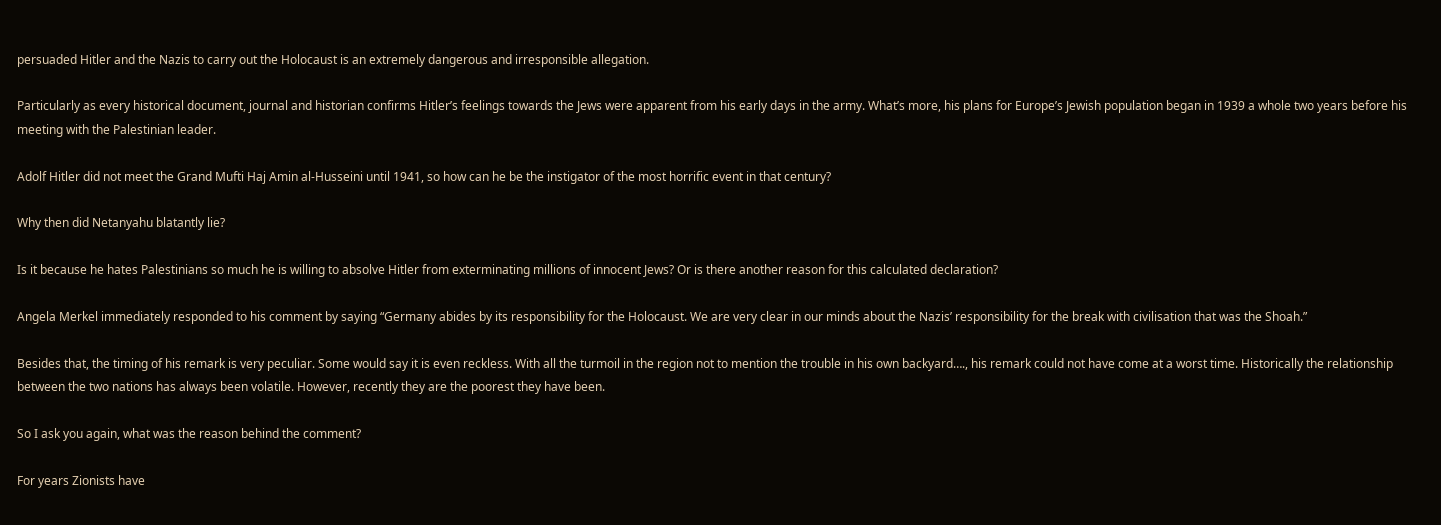persuaded Hitler and the Nazis to carry out the Holocaust is an extremely dangerous and irresponsible allegation.

Particularly as every historical document, journal and historian confirms Hitler’s feelings towards the Jews were apparent from his early days in the army. What’s more, his plans for Europe’s Jewish population began in 1939 a whole two years before his meeting with the Palestinian leader.

Adolf Hitler did not meet the Grand Mufti Haj Amin al-Husseini until 1941, so how can he be the instigator of the most horrific event in that century?

Why then did Netanyahu blatantly lie?

Is it because he hates Palestinians so much he is willing to absolve Hitler from exterminating millions of innocent Jews? Or is there another reason for this calculated declaration?

Angela Merkel immediately responded to his comment by saying “Germany abides by its responsibility for the Holocaust. We are very clear in our minds about the Nazis’ responsibility for the break with civilisation that was the Shoah.”

Besides that, the timing of his remark is very peculiar. Some would say it is even reckless. With all the turmoil in the region not to mention the trouble in his own backyard…., his remark could not have come at a worst time. Historically the relationship between the two nations has always been volatile. However, recently they are the poorest they have been.

So I ask you again, what was the reason behind the comment?

For years Zionists have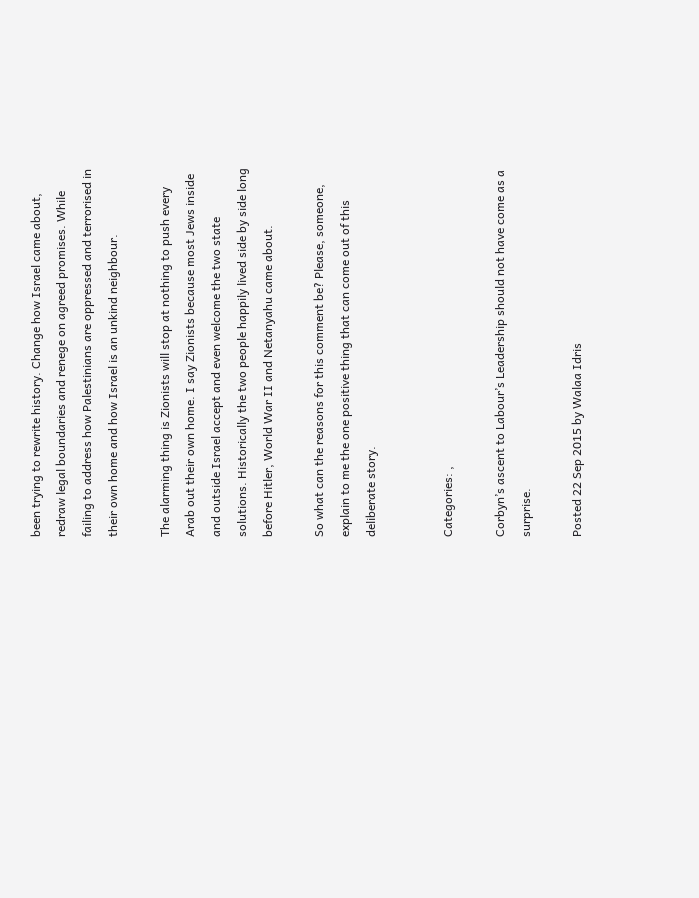been trying to rewrite history. Change how Israel came about, redraw legal boundaries and renege on agreed promises. While failing to address how Palestinians are oppressed and terrorised in their own home and how Israel is an unkind neighbour.

The alarming thing is Zionists will stop at nothing to push every Arab out their own home. I say Zionists because most Jews inside and outside Israel accept and even welcome the two state solutions. Historically the two people happily lived side by side long before Hitler, World War II and Netanyahu came about.

So what can the reasons for this comment be? Please, someone, explain to me the one positive thing that can come out of this deliberate story.


Categories: ,

Corbyn’s ascent to Labour’s Leadership should not have come as a surprise.

Posted 22 Sep 2015 by Walaa Idris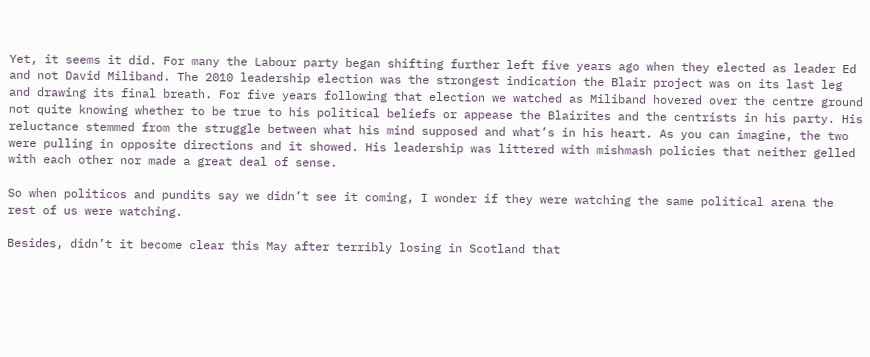Yet, it seems it did. For many the Labour party began shifting further left five years ago when they elected as leader Ed and not David Miliband. The 2010 leadership election was the strongest indication the Blair project was on its last leg and drawing its final breath. For five years following that election we watched as Miliband hovered over the centre ground not quite knowing whether to be true to his political beliefs or appease the Blairites and the centrists in his party. His reluctance stemmed from the struggle between what his mind supposed and what’s in his heart. As you can imagine, the two were pulling in opposite directions and it showed. His leadership was littered with mishmash policies that neither gelled with each other nor made a great deal of sense.

So when politicos and pundits say we didn’t see it coming, I wonder if they were watching the same political arena the rest of us were watching.

Besides, didn’t it become clear this May after terribly losing in Scotland that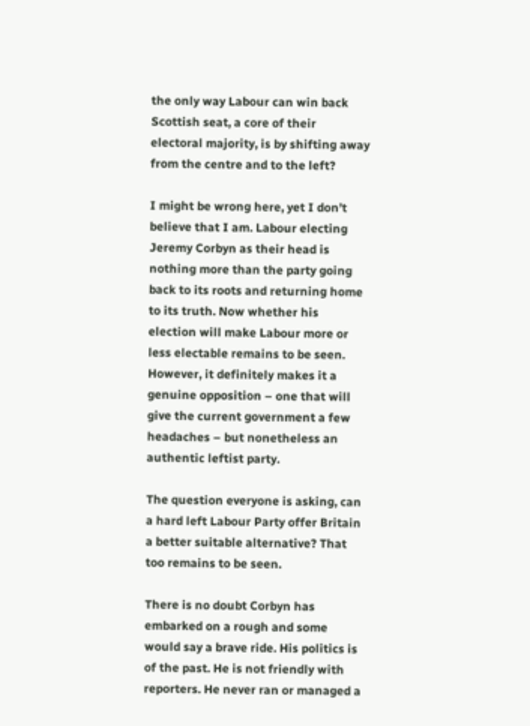the only way Labour can win back Scottish seat, a core of their electoral majority, is by shifting away from the centre and to the left?

I might be wrong here, yet I don’t believe that I am. Labour electing Jeremy Corbyn as their head is nothing more than the party going back to its roots and returning home to its truth. Now whether his election will make Labour more or less electable remains to be seen. However, it definitely makes it a genuine opposition – one that will give the current government a few headaches – but nonetheless an authentic leftist party.

The question everyone is asking, can a hard left Labour Party offer Britain a better suitable alternative? That too remains to be seen.

There is no doubt Corbyn has embarked on a rough and some would say a brave ride. His politics is of the past. He is not friendly with reporters. He never ran or managed a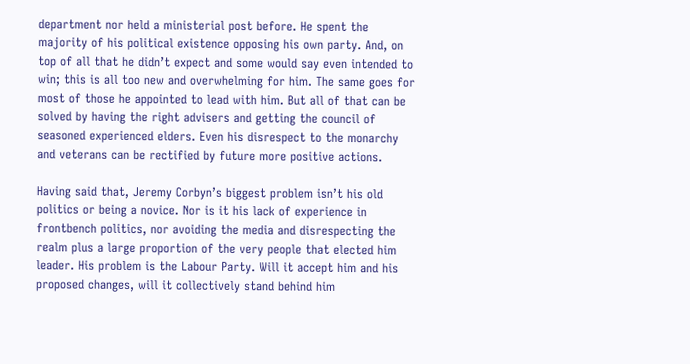department nor held a ministerial post before. He spent the majority of his political existence opposing his own party. And, on top of all that he didn’t expect and some would say even intended to win; this is all too new and overwhelming for him. The same goes for most of those he appointed to lead with him. But all of that can be solved by having the right advisers and getting the council of seasoned experienced elders. Even his disrespect to the monarchy and veterans can be rectified by future more positive actions.

Having said that, Jeremy Corbyn’s biggest problem isn’t his old politics or being a novice. Nor is it his lack of experience in frontbench politics, nor avoiding the media and disrespecting the realm plus a large proportion of the very people that elected him leader. His problem is the Labour Party. Will it accept him and his proposed changes, will it collectively stand behind him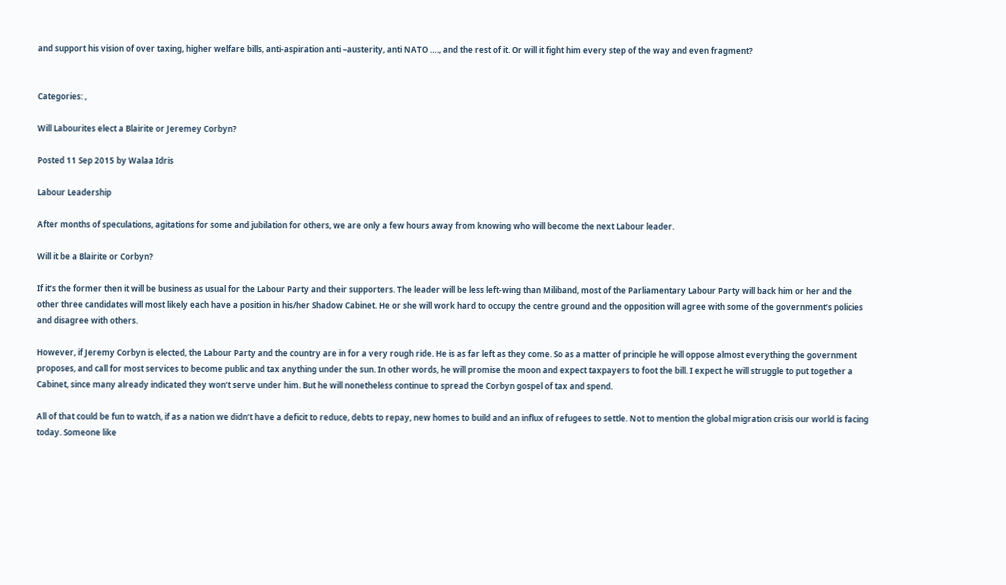and support his vision of over taxing, higher welfare bills, anti-aspiration anti –austerity, anti NATO …., and the rest of it. Or will it fight him every step of the way and even fragment?


Categories: ,

Will Labourites elect a Blairite or Jeremey Corbyn?

Posted 11 Sep 2015 by Walaa Idris

Labour Leadership

After months of speculations, agitations for some and jubilation for others, we are only a few hours away from knowing who will become the next Labour leader.

Will it be a Blairite or Corbyn?

If it’s the former then it will be business as usual for the Labour Party and their supporters. The leader will be less left-wing than Miliband, most of the Parliamentary Labour Party will back him or her and the other three candidates will most likely each have a position in his/her Shadow Cabinet. He or she will work hard to occupy the centre ground and the opposition will agree with some of the government’s policies and disagree with others.

However, if Jeremy Corbyn is elected, the Labour Party and the country are in for a very rough ride. He is as far left as they come. So as a matter of principle he will oppose almost everything the government proposes, and call for most services to become public and tax anything under the sun. In other words, he will promise the moon and expect taxpayers to foot the bill. I expect he will struggle to put together a Cabinet, since many already indicated they won’t serve under him. But he will nonetheless continue to spread the Corbyn gospel of tax and spend.

All of that could be fun to watch, if as a nation we didn’t have a deficit to reduce, debts to repay, new homes to build and an influx of refugees to settle. Not to mention the global migration crisis our world is facing today. Someone like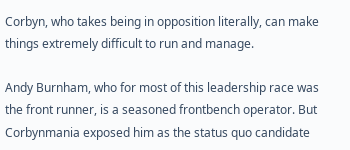Corbyn, who takes being in opposition literally, can make things extremely difficult to run and manage.

Andy Burnham, who for most of this leadership race was the front runner, is a seasoned frontbench operator. But Corbynmania exposed him as the status quo candidate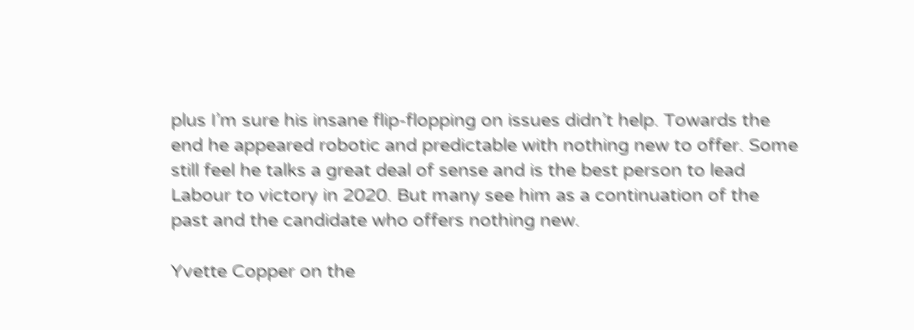plus I’m sure his insane flip-flopping on issues didn’t help. Towards the end he appeared robotic and predictable with nothing new to offer. Some still feel he talks a great deal of sense and is the best person to lead Labour to victory in 2020. But many see him as a continuation of the past and the candidate who offers nothing new.

Yvette Copper on the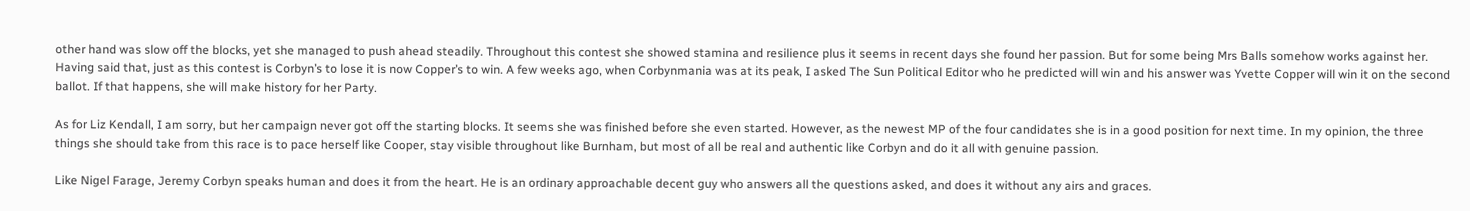other hand was slow off the blocks, yet she managed to push ahead steadily. Throughout this contest she showed stamina and resilience plus it seems in recent days she found her passion. But for some being Mrs Balls somehow works against her. Having said that, just as this contest is Corbyn’s to lose it is now Copper’s to win. A few weeks ago, when Corbynmania was at its peak, I asked The Sun Political Editor who he predicted will win and his answer was Yvette Copper will win it on the second ballot. If that happens, she will make history for her Party.

As for Liz Kendall, I am sorry, but her campaign never got off the starting blocks. It seems she was finished before she even started. However, as the newest MP of the four candidates she is in a good position for next time. In my opinion, the three things she should take from this race is to pace herself like Cooper, stay visible throughout like Burnham, but most of all be real and authentic like Corbyn and do it all with genuine passion.

Like Nigel Farage, Jeremy Corbyn speaks human and does it from the heart. He is an ordinary approachable decent guy who answers all the questions asked, and does it without any airs and graces.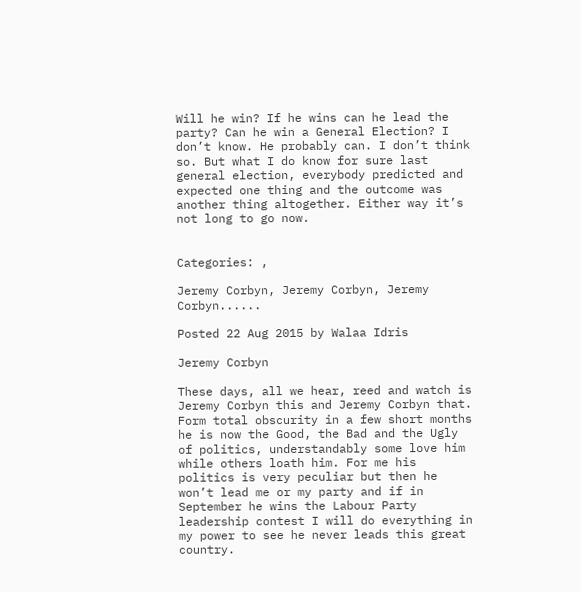Will he win? If he wins can he lead the party? Can he win a General Election? I don’t know. He probably can. I don’t think so. But what I do know for sure last general election, everybody predicted and expected one thing and the outcome was another thing altogether. Either way it’s not long to go now.


Categories: ,

Jeremy Corbyn, Jeremy Corbyn, Jeremy Corbyn......

Posted 22 Aug 2015 by Walaa Idris

Jeremy Corbyn

These days, all we hear, reed and watch is Jeremy Corbyn this and Jeremy Corbyn that. Form total obscurity in a few short months he is now the Good, the Bad and the Ugly of politics, understandably some love him while others loath him. For me his politics is very peculiar but then he won’t lead me or my party and if in September he wins the Labour Party leadership contest I will do everything in my power to see he never leads this great country.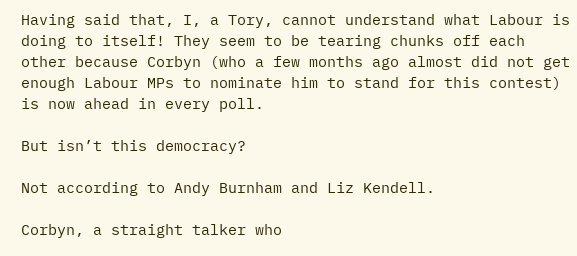Having said that, I, a Tory, cannot understand what Labour is doing to itself! They seem to be tearing chunks off each other because Corbyn (who a few months ago almost did not get enough Labour MPs to nominate him to stand for this contest) is now ahead in every poll.

But isn’t this democracy?

Not according to Andy Burnham and Liz Kendell.

Corbyn, a straight talker who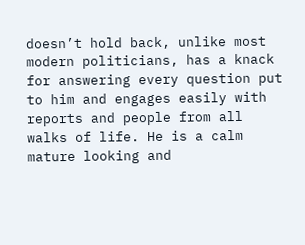doesn’t hold back, unlike most modern politicians, has a knack for answering every question put to him and engages easily with reports and people from all walks of life. He is a calm mature looking and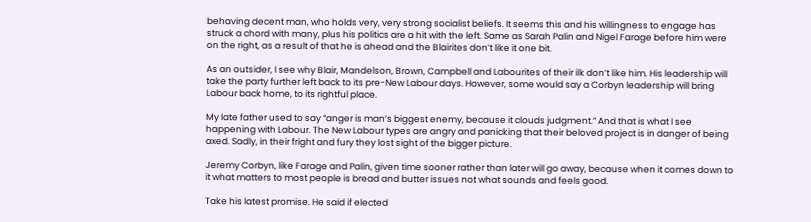behaving decent man, who holds very, very strong socialist beliefs. It seems this and his willingness to engage has struck a chord with many, plus his politics are a hit with the left. Same as Sarah Palin and Nigel Farage before him were on the right, as a result of that he is ahead and the Blairites don’t like it one bit.

As an outsider, I see why Blair, Mandelson, Brown, Campbell and Labourites of their ilk don’t like him. His leadership will take the party further left back to its pre-New Labour days. However, some would say a Corbyn leadership will bring Labour back home, to its rightful place.

My late father used to say “anger is man’s biggest enemy, because it clouds judgment.” And that is what I see happening with Labour. The New Labour types are angry and panicking that their beloved project is in danger of being axed. Sadly, in their fright and fury they lost sight of the bigger picture.

Jeremy Corbyn, like Farage and Palin, given time sooner rather than later will go away, because when it comes down to it what matters to most people is bread and butter issues not what sounds and feels good.

Take his latest promise. He said if elected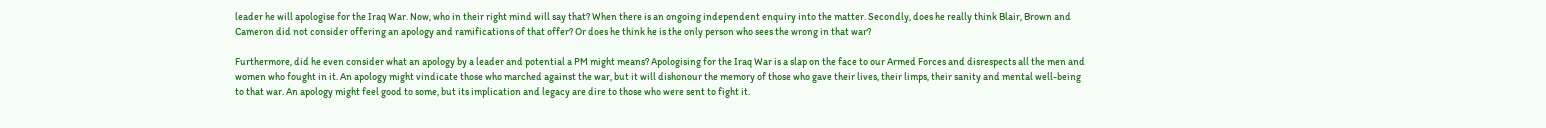leader he will apologise for the Iraq War. Now, who in their right mind will say that? When there is an ongoing independent enquiry into the matter. Secondly, does he really think Blair, Brown and Cameron did not consider offering an apology and ramifications of that offer? Or does he think he is the only person who sees the wrong in that war?

Furthermore, did he even consider what an apology by a leader and potential a PM might means? Apologising for the Iraq War is a slap on the face to our Armed Forces and disrespects all the men and women who fought in it. An apology might vindicate those who marched against the war, but it will dishonour the memory of those who gave their lives, their limps, their sanity and mental well-being to that war. An apology might feel good to some, but its implication and legacy are dire to those who were sent to fight it.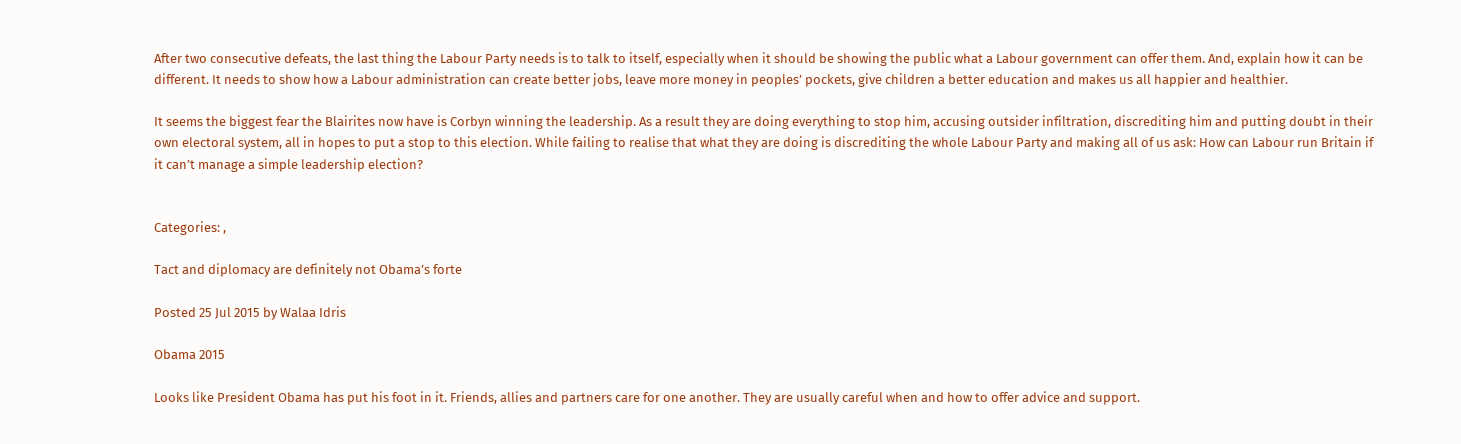After two consecutive defeats, the last thing the Labour Party needs is to talk to itself, especially when it should be showing the public what a Labour government can offer them. And, explain how it can be different. It needs to show how a Labour administration can create better jobs, leave more money in peoples’ pockets, give children a better education and makes us all happier and healthier.

It seems the biggest fear the Blairites now have is Corbyn winning the leadership. As a result they are doing everything to stop him, accusing outsider infiltration, discrediting him and putting doubt in their own electoral system, all in hopes to put a stop to this election. While failing to realise that what they are doing is discrediting the whole Labour Party and making all of us ask: How can Labour run Britain if it can’t manage a simple leadership election?


Categories: ,

Tact and diplomacy are definitely not Obama’s forte

Posted 25 Jul 2015 by Walaa Idris

Obama 2015

Looks like President Obama has put his foot in it. Friends, allies and partners care for one another. They are usually careful when and how to offer advice and support.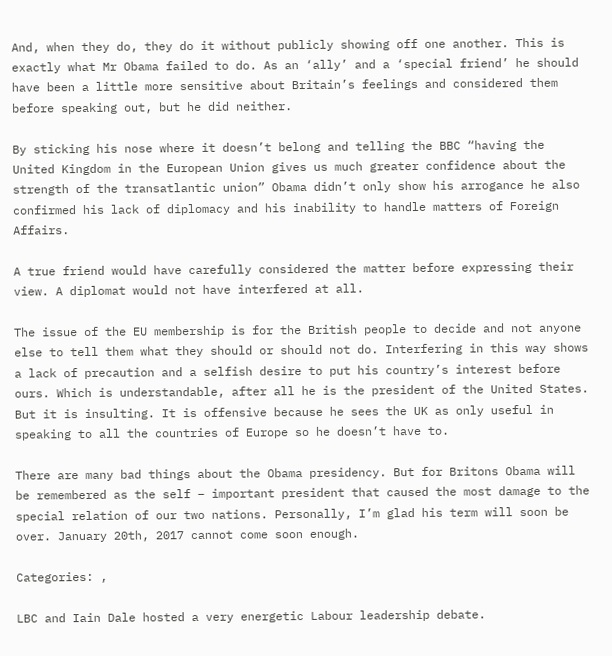And, when they do, they do it without publicly showing off one another. This is exactly what Mr Obama failed to do. As an ‘ally’ and a ‘special friend’ he should have been a little more sensitive about Britain’s feelings and considered them before speaking out, but he did neither.

By sticking his nose where it doesn’t belong and telling the BBC “having the United Kingdom in the European Union gives us much greater confidence about the strength of the transatlantic union” Obama didn’t only show his arrogance he also confirmed his lack of diplomacy and his inability to handle matters of Foreign Affairs.

A true friend would have carefully considered the matter before expressing their view. A diplomat would not have interfered at all.

The issue of the EU membership is for the British people to decide and not anyone else to tell them what they should or should not do. Interfering in this way shows a lack of precaution and a selfish desire to put his country’s interest before ours. Which is understandable, after all he is the president of the United States. But it is insulting. It is offensive because he sees the UK as only useful in speaking to all the countries of Europe so he doesn’t have to.

There are many bad things about the Obama presidency. But for Britons Obama will be remembered as the self – important president that caused the most damage to the special relation of our two nations. Personally, I’m glad his term will soon be over. January 20th, 2017 cannot come soon enough.

Categories: ,

LBC and Iain Dale hosted a very energetic Labour leadership debate.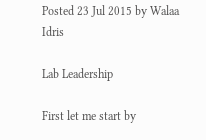Posted 23 Jul 2015 by Walaa Idris

Lab Leadership

First let me start by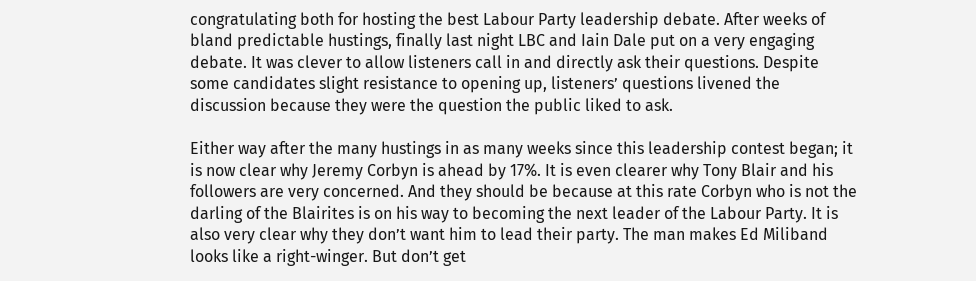congratulating both for hosting the best Labour Party leadership debate. After weeks of bland predictable hustings, finally last night LBC and Iain Dale put on a very engaging debate. It was clever to allow listeners call in and directly ask their questions. Despite some candidates slight resistance to opening up, listeners’ questions livened the discussion because they were the question the public liked to ask.

Either way after the many hustings in as many weeks since this leadership contest began; it is now clear why Jeremy Corbyn is ahead by 17%. It is even clearer why Tony Blair and his followers are very concerned. And they should be because at this rate Corbyn who is not the darling of the Blairites is on his way to becoming the next leader of the Labour Party. It is also very clear why they don’t want him to lead their party. The man makes Ed Miliband looks like a right-winger. But don’t get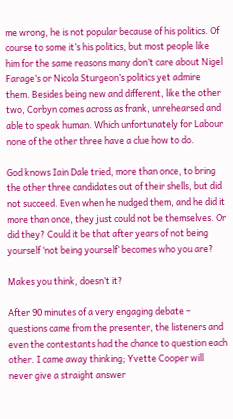me wrong, he is not popular because of his politics. Of course to some it’s his politics, but most people like him for the same reasons many don’t care about Nigel Farage’s or Nicola Sturgeon’s politics yet admire them. Besides being new and different, like the other two, Corbyn comes across as frank, unrehearsed and able to speak human. Which unfortunately for Labour none of the other three have a clue how to do.

God knows Iain Dale tried, more than once, to bring the other three candidates out of their shells, but did not succeed. Even when he nudged them, and he did it more than once, they just could not be themselves. Or did they? Could it be that after years of not being yourself ‘not being yourself’ becomes who you are?

Makes you think, doesn’t it?

After 90 minutes of a very engaging debate – questions came from the presenter, the listeners and even the contestants had the chance to question each other. I came away thinking; Yvette Cooper will never give a straight answer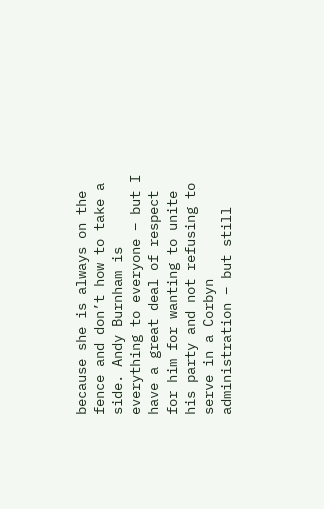because she is always on the fence and don’t how to take a side. Andy Burnham is everything to everyone – but I have a great deal of respect for him for wanting to unite his party and not refusing to serve in a Corbyn administration – but still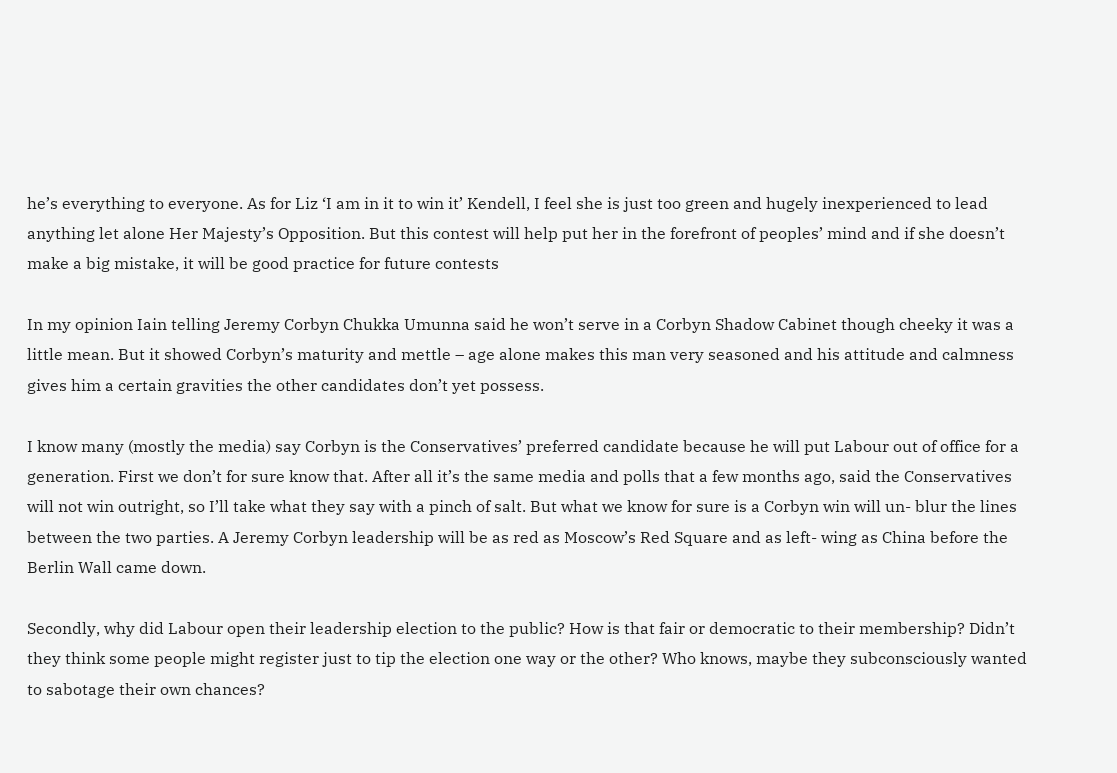he’s everything to everyone. As for Liz ‘I am in it to win it’ Kendell, I feel she is just too green and hugely inexperienced to lead anything let alone Her Majesty’s Opposition. But this contest will help put her in the forefront of peoples’ mind and if she doesn’t make a big mistake, it will be good practice for future contests

In my opinion Iain telling Jeremy Corbyn Chukka Umunna said he won’t serve in a Corbyn Shadow Cabinet though cheeky it was a little mean. But it showed Corbyn’s maturity and mettle – age alone makes this man very seasoned and his attitude and calmness gives him a certain gravities the other candidates don’t yet possess.

I know many (mostly the media) say Corbyn is the Conservatives’ preferred candidate because he will put Labour out of office for a generation. First we don’t for sure know that. After all it’s the same media and polls that a few months ago, said the Conservatives will not win outright, so I’ll take what they say with a pinch of salt. But what we know for sure is a Corbyn win will un- blur the lines between the two parties. A Jeremy Corbyn leadership will be as red as Moscow’s Red Square and as left- wing as China before the Berlin Wall came down.

Secondly, why did Labour open their leadership election to the public? How is that fair or democratic to their membership? Didn’t they think some people might register just to tip the election one way or the other? Who knows, maybe they subconsciously wanted to sabotage their own chances?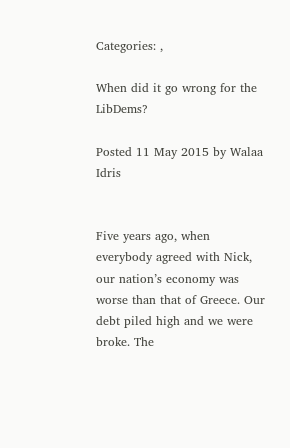Categories: ,

When did it go wrong for the LibDems?

Posted 11 May 2015 by Walaa Idris


Five years ago, when everybody agreed with Nick, our nation’s economy was worse than that of Greece. Our debt piled high and we were broke. The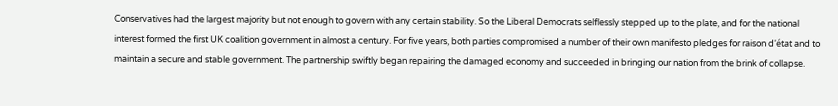Conservatives had the largest majority but not enough to govern with any certain stability. So the Liberal Democrats selflessly stepped up to the plate, and for the national interest formed the first UK coalition government in almost a century. For five years, both parties compromised a number of their own manifesto pledges for raison d‘état and to maintain a secure and stable government. The partnership swiftly began repairing the damaged economy and succeeded in bringing our nation from the brink of collapse.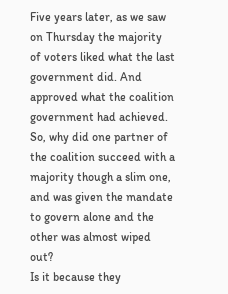Five years later, as we saw on Thursday the majority of voters liked what the last government did. And approved what the coalition government had achieved. So, why did one partner of the coalition succeed with a majority though a slim one, and was given the mandate to govern alone and the other was almost wiped out?
Is it because they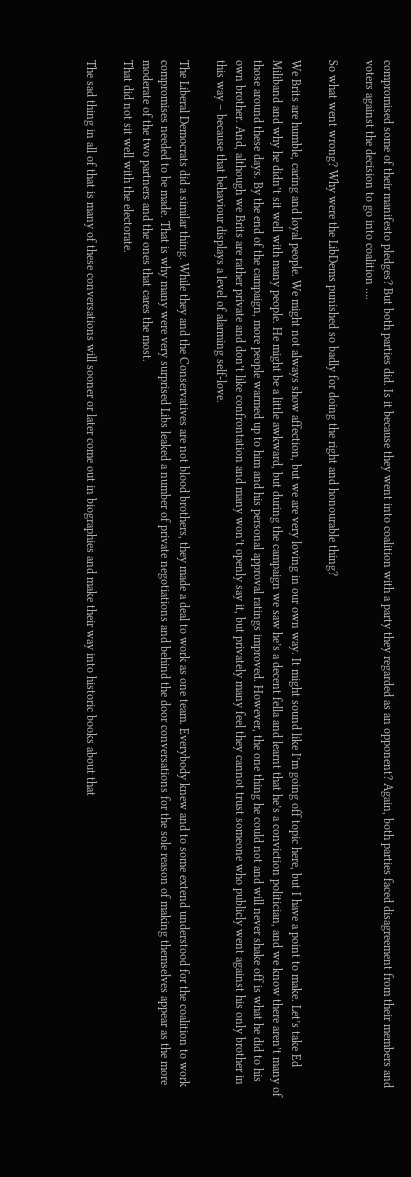compromised some of their manifesto pledges? But both parties did. Is it because they went into coalition with a party they regarded as an opponent? Again, both parties faced disagreement from their members and voters against the decision to go into coalition ….

So what went wrong? Why were the LibDems punished so badly for doing the right and honourable thing?

We Brits are humble, caring and loyal people. We might not always show affection, but we are very loving in our own way. It might sound like I’m going off topic here, but I have a point to make. Let’s take Ed Miliband and why he didn’t sit well with many people. He might be a little awkward, but during the campaign we saw he’s a decent fella and learnt that he’s a conviction politician, and we know there aren’t many of those around these days. By the end of the campaign, more people warmed up to him and his personal approval ratings improved. However, the one thing he could not and will never shake off is what he did to his own brother. And, although we Brits are rather private and don’t like confrontation and many won’t openly say it, but privately many feel they cannot trust someone who publicly went against his only brother in this way – because that behaviour displays a level of alarming self-love.

The Liberal Democrats did a similar thing. While they and the Conservatives are not blood brothers, they made a deal to work as one team. Everybody knew and to some extend understood for the coalition to work compromises needed to be made. That is why many were very surprised Libs leaked a number of private negotiations and behind the door conversations for the sole reason of making themselves appear as the more moderate of the two partners and the ones that cares the most.
That did not sit well with the electorate.

The sad thing in all of that is many of these conversations will sooner or later come out in biographies and make their way into historic books about that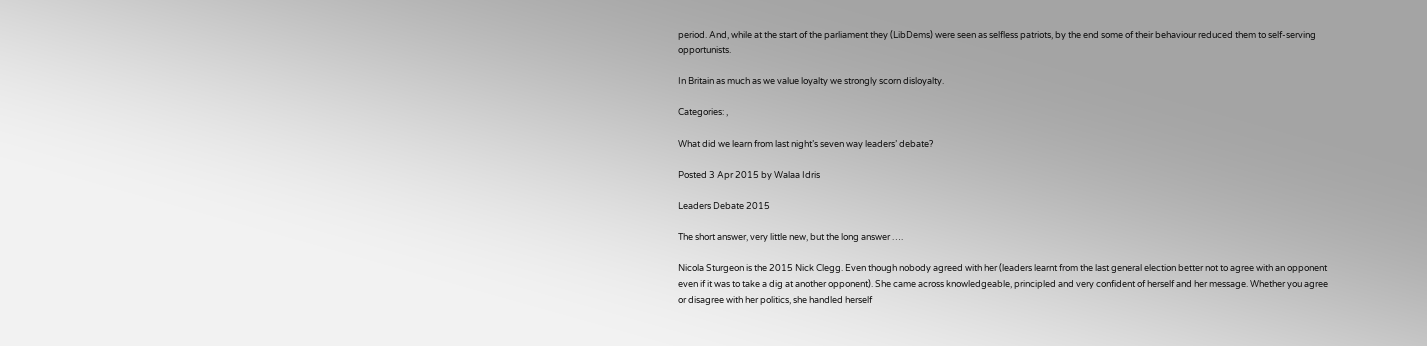period. And, while at the start of the parliament they (LibDems) were seen as selfless patriots, by the end some of their behaviour reduced them to self-serving opportunists.

In Britain as much as we value loyalty we strongly scorn disloyalty.

Categories: ,

What did we learn from last night’s seven way leaders’ debate?

Posted 3 Apr 2015 by Walaa Idris

Leaders Debate 2015

The short answer, very little new, but the long answer ….

Nicola Sturgeon is the 2015 Nick Clegg. Even though nobody agreed with her (leaders learnt from the last general election better not to agree with an opponent even if it was to take a dig at another opponent). She came across knowledgeable, principled and very confident of herself and her message. Whether you agree or disagree with her politics, she handled herself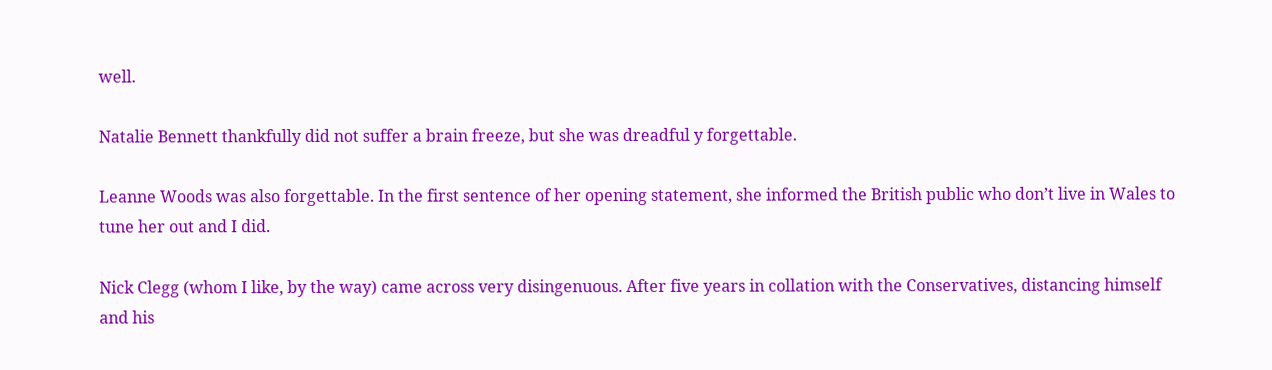well.

Natalie Bennett thankfully did not suffer a brain freeze, but she was dreadful y forgettable.

Leanne Woods was also forgettable. In the first sentence of her opening statement, she informed the British public who don’t live in Wales to tune her out and I did.

Nick Clegg (whom I like, by the way) came across very disingenuous. After five years in collation with the Conservatives, distancing himself and his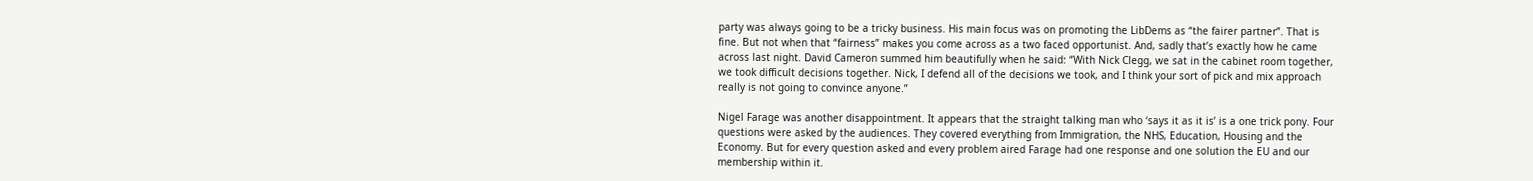party was always going to be a tricky business. His main focus was on promoting the LibDems as “the fairer partner”. That is fine. But not when that “fairness” makes you come across as a two faced opportunist. And, sadly that’s exactly how he came across last night. David Cameron summed him beautifully when he said: “With Nick Clegg, we sat in the cabinet room together, we took difficult decisions together. Nick, I defend all of the decisions we took, and I think your sort of pick and mix approach really is not going to convince anyone.”

Nigel Farage was another disappointment. It appears that the straight talking man who ‘says it as it is’ is a one trick pony. Four questions were asked by the audiences. They covered everything from Immigration, the NHS, Education, Housing and the Economy. But for every question asked and every problem aired Farage had one response and one solution the EU and our membership within it.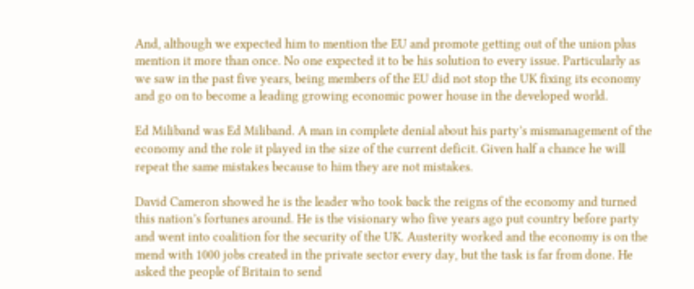And, although we expected him to mention the EU and promote getting out of the union plus mention it more than once. No one expected it to be his solution to every issue. Particularly as we saw in the past five years, being members of the EU did not stop the UK fixing its economy and go on to become a leading growing economic power house in the developed world.

Ed Miliband was Ed Miliband. A man in complete denial about his party’s mismanagement of the economy and the role it played in the size of the current deficit. Given half a chance he will repeat the same mistakes because to him they are not mistakes.

David Cameron showed he is the leader who took back the reigns of the economy and turned this nation’s fortunes around. He is the visionary who five years ago put country before party and went into coalition for the security of the UK. Austerity worked and the economy is on the mend with 1000 jobs created in the private sector every day, but the task is far from done. He asked the people of Britain to send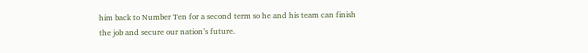him back to Number Ten for a second term so he and his team can finish the job and secure our nation’s future.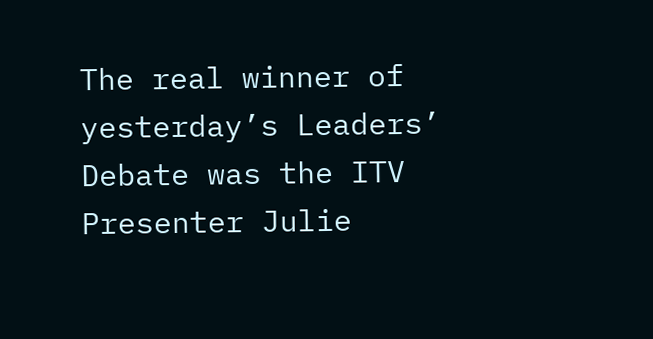The real winner of yesterday’s Leaders’ Debate was the ITV Presenter Julie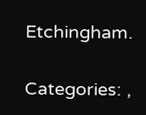Etchingham.

Categories: ,